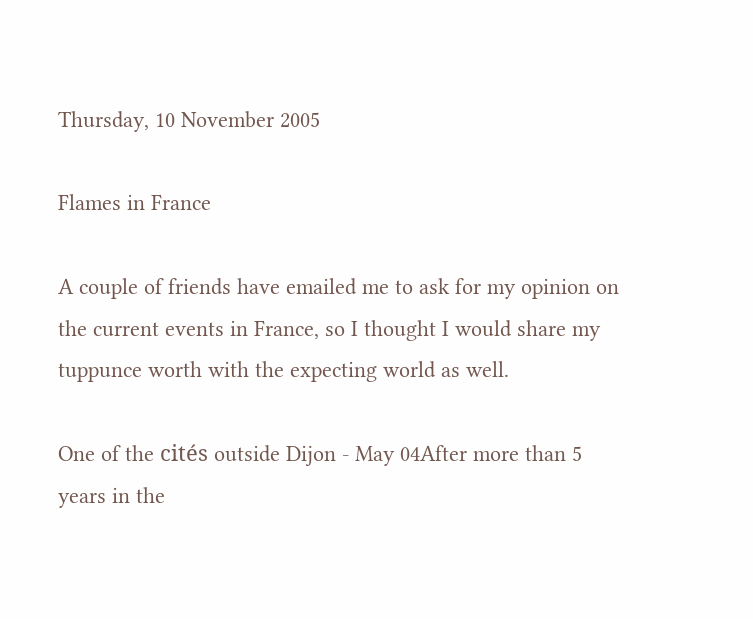Thursday, 10 November 2005

Flames in France

A couple of friends have emailed me to ask for my opinion on the current events in France, so I thought I would share my tuppunce worth with the expecting world as well.

One of the cités outside Dijon - May 04After more than 5 years in the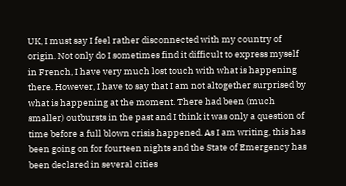UK, I must say I feel rather disconnected with my country of origin. Not only do I sometimes find it difficult to express myself in French, I have very much lost touch with what is happening there. However, I have to say that I am not altogether surprised by what is happening at the moment. There had been (much smaller) outbursts in the past and I think it was only a question of time before a full blown crisis happened. As I am writing, this has been going on for fourteen nights and the State of Emergency has been declared in several cities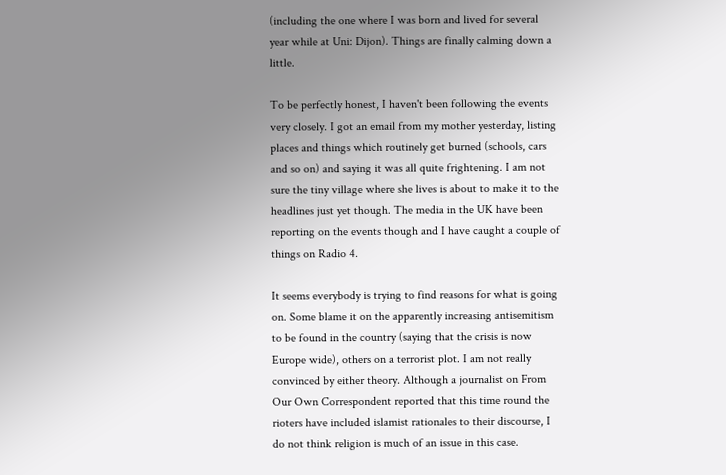(including the one where I was born and lived for several year while at Uni: Dijon). Things are finally calming down a little.

To be perfectly honest, I haven't been following the events very closely. I got an email from my mother yesterday, listing places and things which routinely get burned (schools, cars and so on) and saying it was all quite frightening. I am not sure the tiny village where she lives is about to make it to the headlines just yet though. The media in the UK have been reporting on the events though and I have caught a couple of things on Radio 4.

It seems everybody is trying to find reasons for what is going on. Some blame it on the apparently increasing antisemitism to be found in the country (saying that the crisis is now Europe wide), others on a terrorist plot. I am not really convinced by either theory. Although a journalist on From Our Own Correspondent reported that this time round the rioters have included islamist rationales to their discourse, I do not think religion is much of an issue in this case.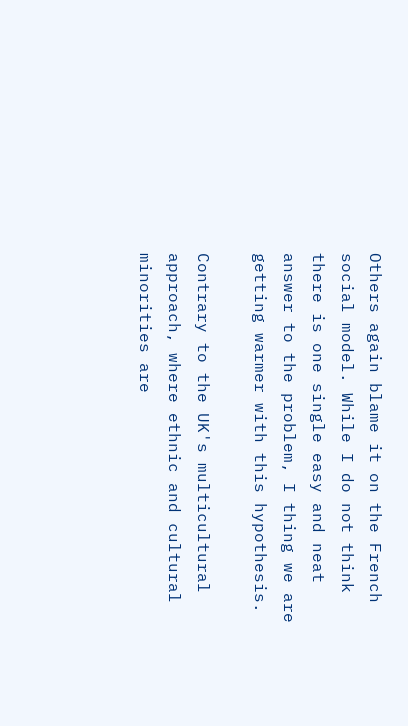Others again blame it on the French social model. While I do not think there is one single easy and neat answer to the problem, I thing we are getting warmer with this hypothesis.

Contrary to the UK's multicultural approach, where ethnic and cultural minorities are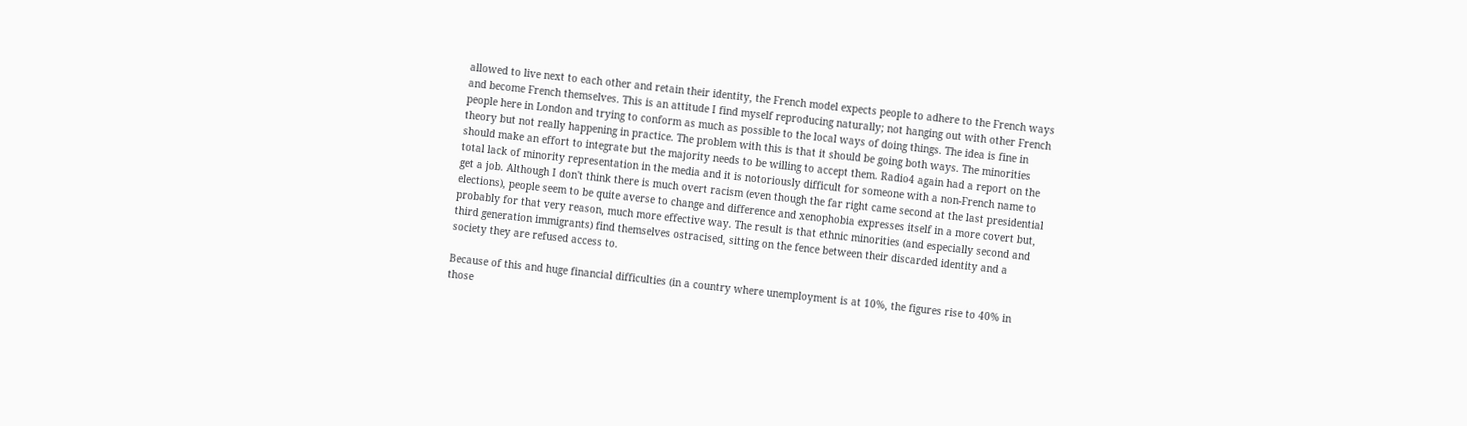allowed to live next to each other and retain their identity, the French model expects people to adhere to the French ways and become French themselves. This is an attitude I find myself reproducing naturally; not hanging out with other French people here in London and trying to conform as much as possible to the local ways of doing things. The idea is fine in theory but not really happening in practice. The problem with this is that it should be going both ways. The minorities should make an effort to integrate but the majority needs to be willing to accept them. Radio4 again had a report on the total lack of minority representation in the media and it is notoriously difficult for someone with a non-French name to get a job. Although I don't think there is much overt racism (even though the far right came second at the last presidential elections), people seem to be quite averse to change and difference and xenophobia expresses itself in a more covert but, probably for that very reason, much more effective way. The result is that ethnic minorities (and especially second and third generation immigrants) find themselves ostracised, sitting on the fence between their discarded identity and a society they are refused access to.

Because of this and huge financial difficulties (in a country where unemployment is at 10%, the figures rise to 40% in those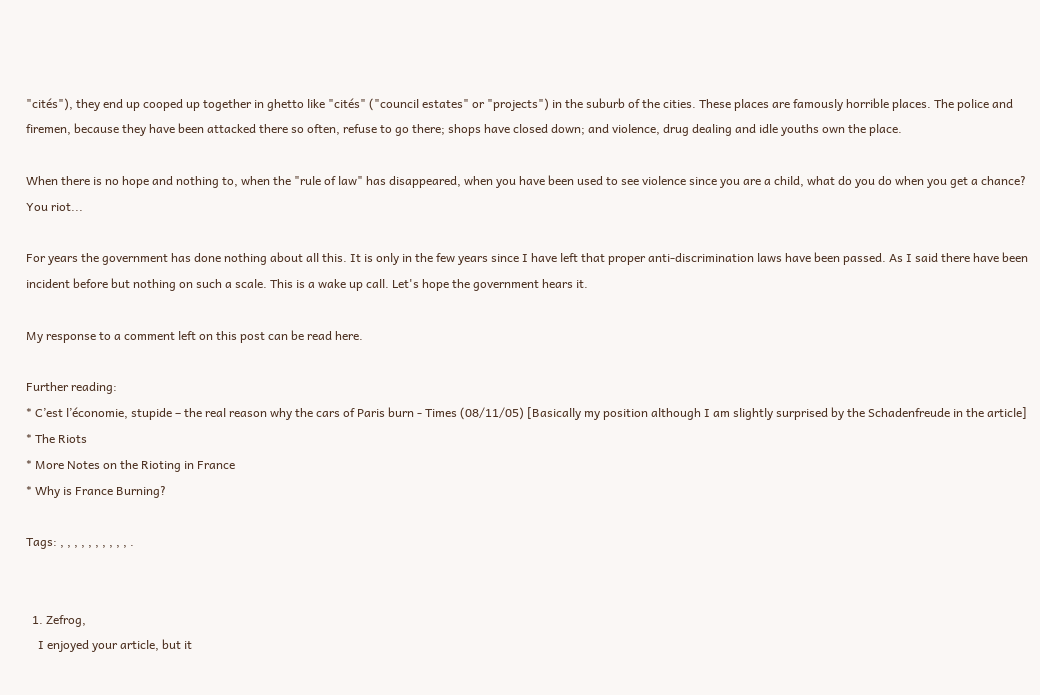"cités"), they end up cooped up together in ghetto like "cités" ("council estates" or "projects") in the suburb of the cities. These places are famously horrible places. The police and firemen, because they have been attacked there so often, refuse to go there; shops have closed down; and violence, drug dealing and idle youths own the place.

When there is no hope and nothing to, when the "rule of law" has disappeared, when you have been used to see violence since you are a child, what do you do when you get a chance? You riot...

For years the government has done nothing about all this. It is only in the few years since I have left that proper anti-discrimination laws have been passed. As I said there have been incident before but nothing on such a scale. This is a wake up call. Let's hope the government hears it.

My response to a comment left on this post can be read here.

Further reading:
* C’est l’économie, stupide – the real reason why the cars of Paris burn - Times (08/11/05) [Basically my position although I am slightly surprised by the Schadenfreude in the article]
* The Riots
* More Notes on the Rioting in France
* Why is France Burning?

Tags: , , , , , , , , , , .


  1. Zefrog,
    I enjoyed your article, but it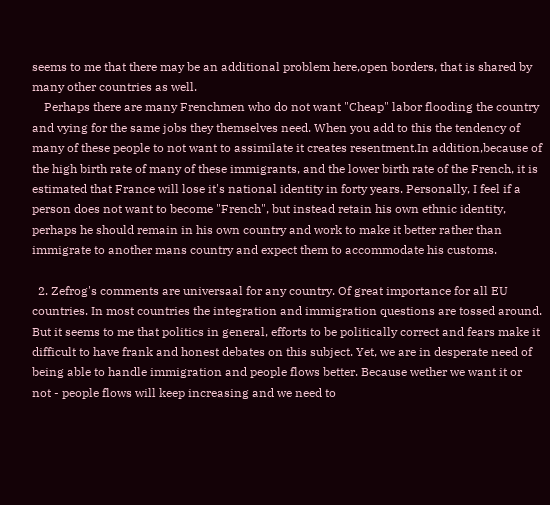seems to me that there may be an additional problem here,open borders, that is shared by many other countries as well.
    Perhaps there are many Frenchmen who do not want "Cheap" labor flooding the country and vying for the same jobs they themselves need. When you add to this the tendency of many of these people to not want to assimilate it creates resentment.In addition,because of the high birth rate of many of these immigrants, and the lower birth rate of the French, it is estimated that France will lose it's national identity in forty years. Personally, I feel if a person does not want to become "French", but instead retain his own ethnic identity, perhaps he should remain in his own country and work to make it better rather than immigrate to another mans country and expect them to accommodate his customs.

  2. Zefrog's comments are universaal for any country. Of great importance for all EU countries. In most countries the integration and immigration questions are tossed around. But it seems to me that politics in general, efforts to be politically correct and fears make it difficult to have frank and honest debates on this subject. Yet, we are in desperate need of being able to handle immigration and people flows better. Because wether we want it or not - people flows will keep increasing and we need to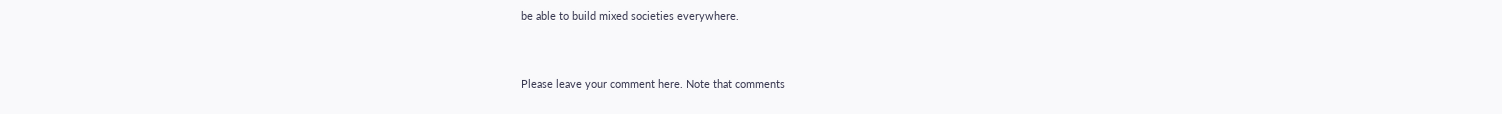be able to build mixed societies everywhere.


Please leave your comment here. Note that comments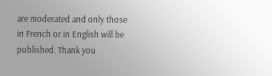are moderated and only those in French or in English will be published. Thank you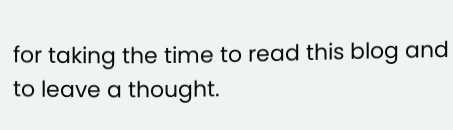for taking the time to read this blog and to leave a thought.